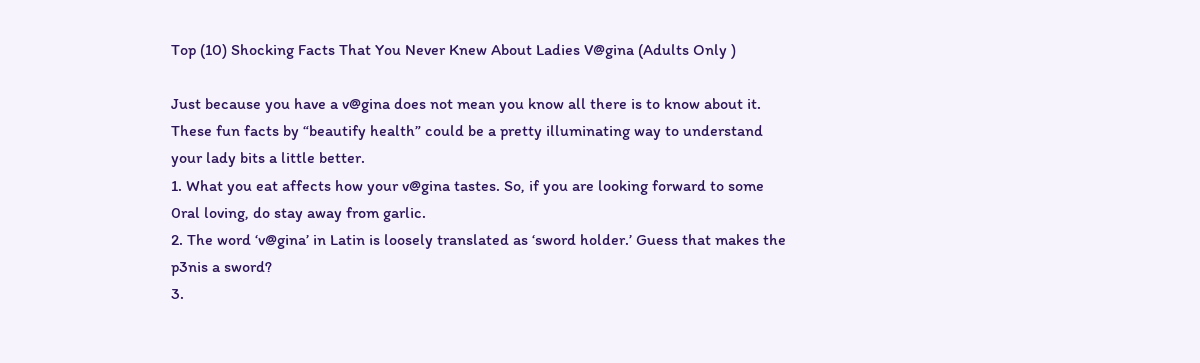Top (10) Shocking Facts That You Never Knew About Ladies V@gina (Adults Only )

Just because you have a v@gina does not mean you know all there is to know about it. These fun facts by “beautify health” could be a pretty illuminating way to understand your lady bits a little better.
1. What you eat affects how your v@gina tastes. So, if you are looking forward to some 0ral loving, do stay away from garlic.
2. The word ‘v@gina’ in Latin is loosely translated as ‘sword holder.’ Guess that makes the p3nis a sword?
3.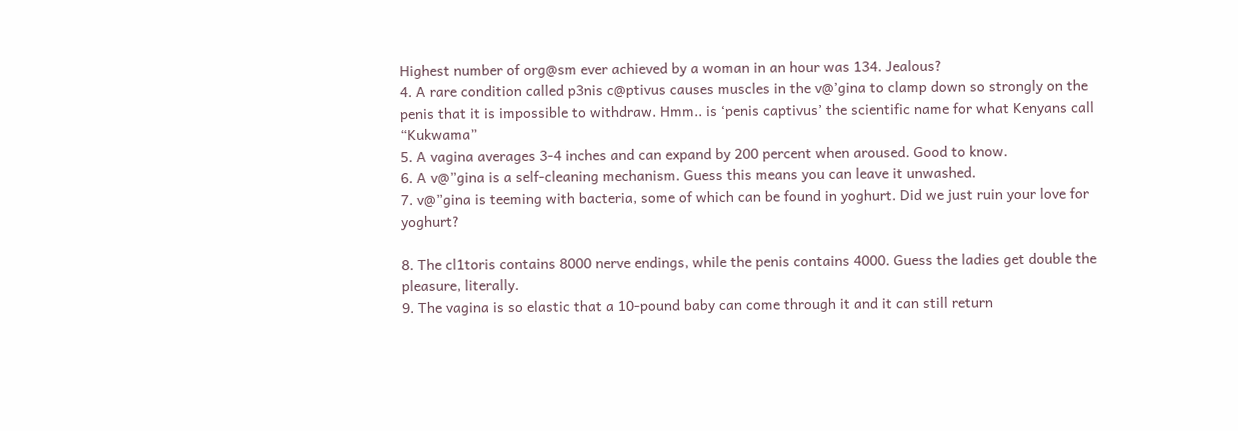Highest number of org@sm ever achieved by a woman in an hour was 134. Jealous?
4. A rare condition called p3nis c@ptivus causes muscles in the v@’gina to clamp down so strongly on the penis that it is impossible to withdraw. Hmm.. is ‘penis captivus’ the scientific name for what Kenyans call “Kukwama”
5. A vagina averages 3-4 inches and can expand by 200 percent when aroused. Good to know.
6. A v@”gina is a self-cleaning mechanism. Guess this means you can leave it unwashed.
7. v@”gina is teeming with bacteria, some of which can be found in yoghurt. Did we just ruin your love for yoghurt?

8. The cl1toris contains 8000 nerve endings, while the penis contains 4000. Guess the ladies get double the pleasure, literally.
9. The vagina is so elastic that a 10-pound baby can come through it and it can still return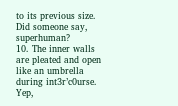to its previous size. Did someone say, superhuman?
10. The inner walls are pleated and open like an umbrella during int3r’c0urse. Yep,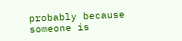probably because someone is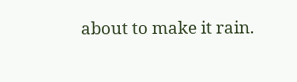about to make it rain.